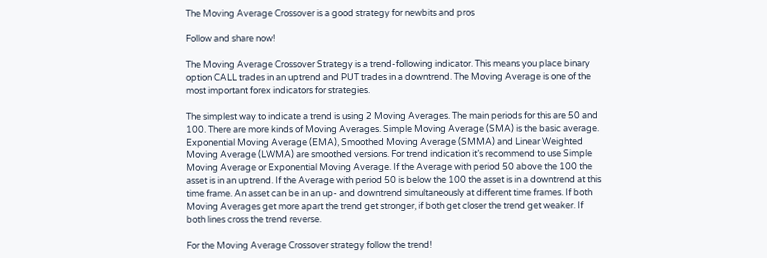The Moving Average Crossover is a good strategy for newbits and pros

Follow and share now!

The Moving Average Crossover Strategy is a trend-following indicator. This means you place binary option CALL trades in an uptrend and PUT trades in a downtrend. The Moving Average is one of the most important forex indicators for strategies.

The simplest way to indicate a trend is using 2 Moving Averages. The main periods for this are 50 and 100. There are more kinds of Moving Averages. Simple Moving Average (SMA) is the basic average. Exponential Moving Average (EMA), Smoothed Moving Average (SMMA) and Linear Weighted Moving Average (LWMA) are smoothed versions. For trend indication it’s recommend to use Simple Moving Average or Exponential Moving Average. If the Average with period 50 above the 100 the asset is in an uptrend. If the Average with period 50 is below the 100 the asset is in a downtrend at this time frame. An asset can be in an up- and downtrend simultaneously at different time frames. If both Moving Averages get more apart the trend get stronger, if both get closer the trend get weaker. If both lines cross the trend reverse.

For the Moving Average Crossover strategy follow the trend!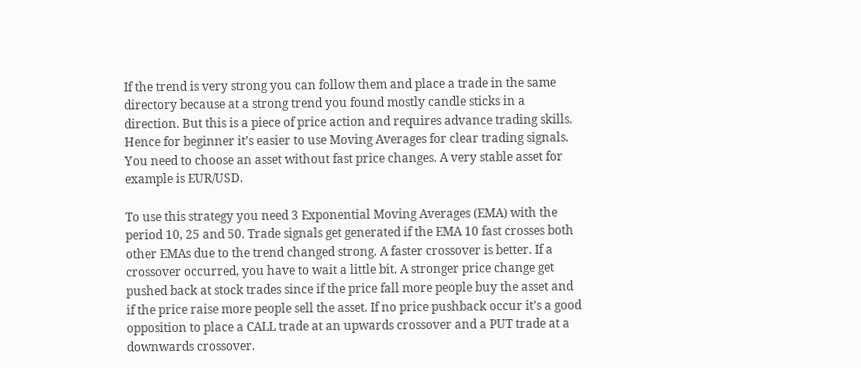If the trend is very strong you can follow them and place a trade in the same directory because at a strong trend you found mostly candle sticks in a direction. But this is a piece of price action and requires advance trading skills. Hence for beginner it’s easier to use Moving Averages for clear trading signals. You need to choose an asset without fast price changes. A very stable asset for example is EUR/USD.

To use this strategy you need 3 Exponential Moving Averages (EMA) with the period 10, 25 and 50. Trade signals get generated if the EMA 10 fast crosses both other EMAs due to the trend changed strong. A faster crossover is better. If a crossover occurred, you have to wait a little bit. A stronger price change get pushed back at stock trades since if the price fall more people buy the asset and if the price raise more people sell the asset. If no price pushback occur it’s a good opposition to place a CALL trade at an upwards crossover and a PUT trade at a downwards crossover.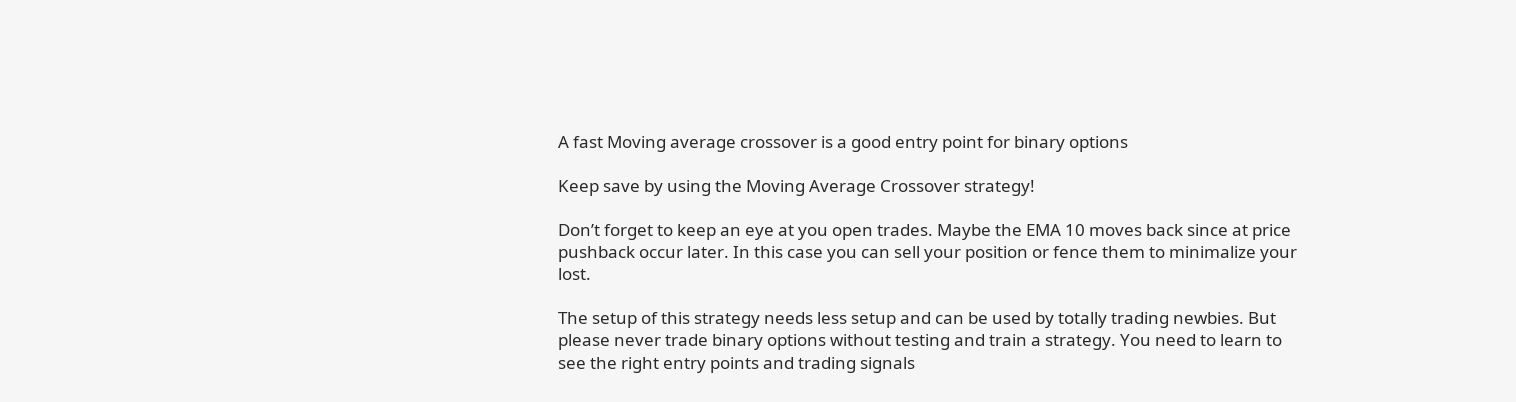A fast Moving average crossover is a good entry point for binary options

Keep save by using the Moving Average Crossover strategy!

Don’t forget to keep an eye at you open trades. Maybe the EMA 10 moves back since at price pushback occur later. In this case you can sell your position or fence them to minimalize your lost.

The setup of this strategy needs less setup and can be used by totally trading newbies. But please never trade binary options without testing and train a strategy. You need to learn to see the right entry points and trading signals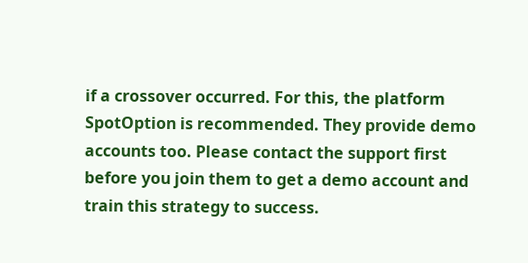if a crossover occurred. For this, the platform SpotOption is recommended. They provide demo accounts too. Please contact the support first before you join them to get a demo account and train this strategy to success.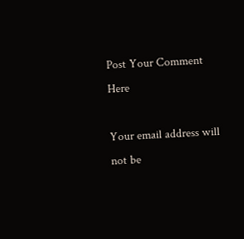Post Your Comment Here

Your email address will not be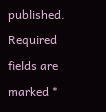published. Required fields are marked *